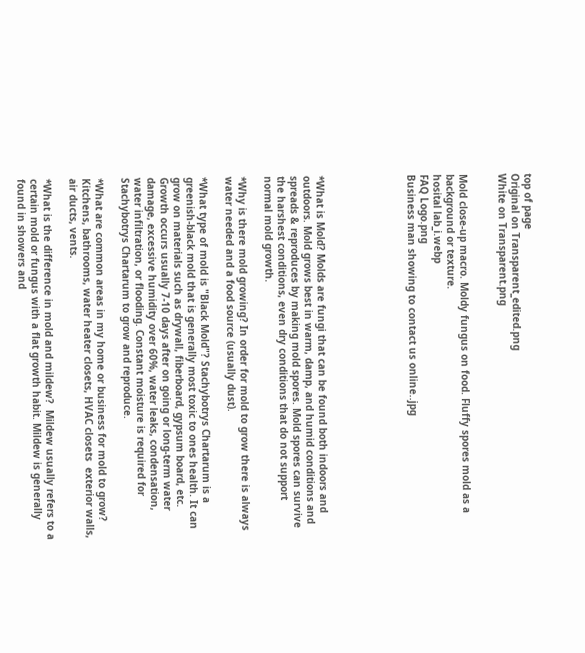top of page
Original on Transparent_edited.png
White on Transparent.png


Mold close-up macro. Moldy fungus on food. Fluffy spores mold as a background or texture.
hosital lab_i.webp
FAQ Logo.png
Business man showing to contact us online..jpg






*What is Mold? Molds are fungi that can be found both indoors and outdoors. Mold grows best in warm, damp, and humid conditions and spreads & reproduces by making mold spores. Mold spores can survive the harshest conditions, even dry conditions that do not support normal mold growth.

*Why is there mold growing? In order for mold to grow there is always water needed and a food source (usually dust).

*What type of mold is "Black Mold"? Stachybotrys Chartarum is a greenish-black mold that is generally most toxic to ones health. It can grow on materials such as drywall, fiberboard, gypsum board, etc. Growth occurs usually 7-10 days after on going or long-term water damage, excessive humidity over 60%, water leaks, condensation, water infiltration, or flooding. Constant moisture is required for Stachybotrys Chartarum to grow and reproduce.

*What are common areas in my home or business for mold to grow? Kitchens, bathrooms, water heater closets, HVAC closets  exterior walls, air ducts, vents.

*What is the difference in mold and mildew?  Mildew usually refers to a certain mold or fungus with a flat growth habit. Mildew is generally found in showers and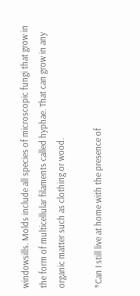windowsills. Molds include all species of microscopic fungi that grow in the form of multicellular filaments called hyphae. That can grow in any organic matter such as clothing or wood.

*Can I still live at home with the presence of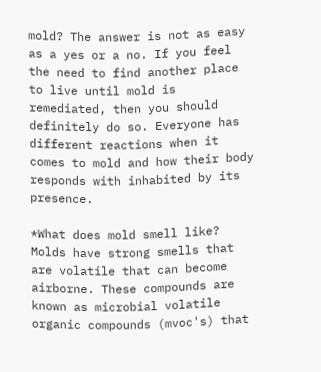mold? The answer is not as easy as a yes or a no. If you feel the need to find another place to live until mold is remediated, then you should definitely do so. Everyone has different reactions when it comes to mold and how their body responds with inhabited by its presence.

*What does mold smell like?  Molds have strong smells that are volatile that can become airborne. These compounds are known as microbial volatile organic compounds (mvoc's) that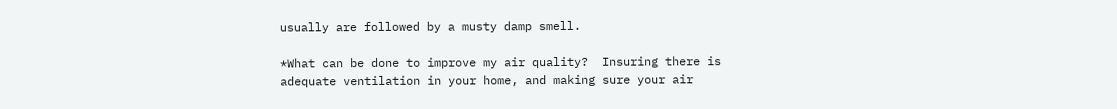usually are followed by a musty damp smell.

*What can be done to improve my air quality?  Insuring there is adequate ventilation in your home, and making sure your air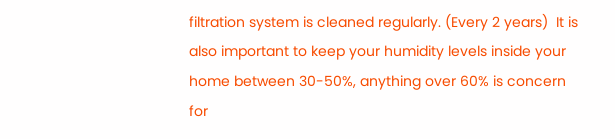filtration system is cleaned regularly. (Every 2 years)  It is also important to keep your humidity levels inside your home between 30-50%, anything over 60% is concern for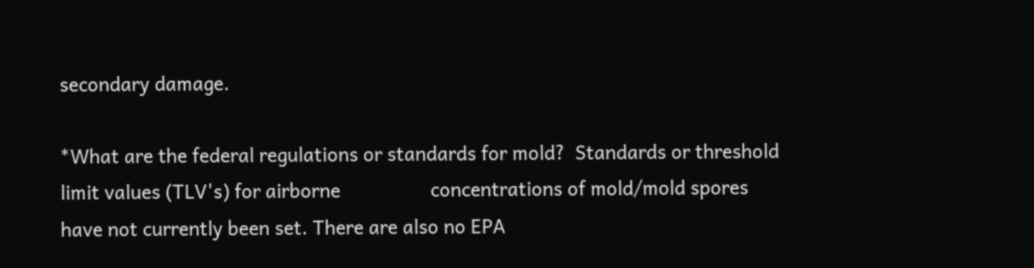secondary damage.

*What are the federal regulations or standards for mold?  Standards or threshold limit values (TLV's) for airborne                  concentrations of mold/mold spores have not currently been set. There are also no EPA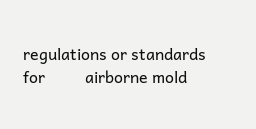regulations or standards for          airborne mold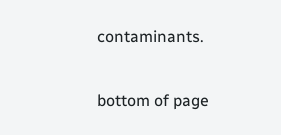contaminants.

bottom of page